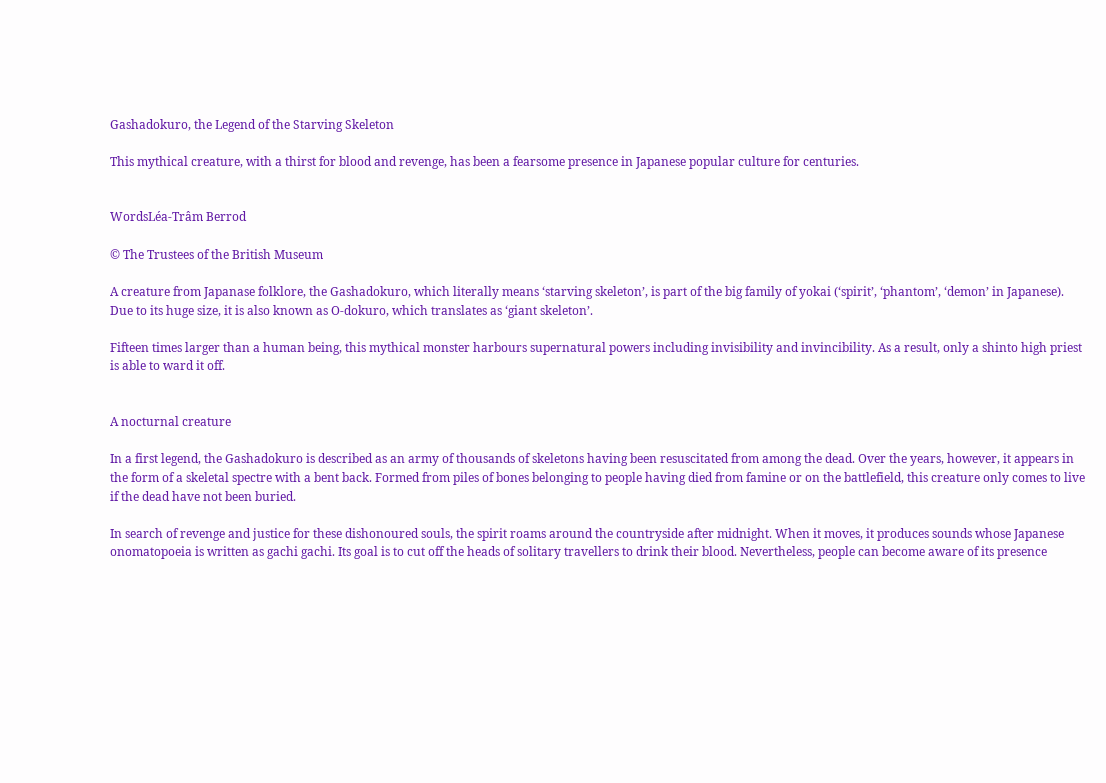Gashadokuro, the Legend of the Starving Skeleton

This mythical creature, with a thirst for blood and revenge, has been a fearsome presence in Japanese popular culture for centuries.


WordsLéa-Trâm Berrod

© The Trustees of the British Museum

A creature from Japanase folklore, the Gashadokuro, which literally means ‘starving skeleton’, is part of the big family of yokai (‘spirit’, ‘phantom’, ‘demon’ in Japanese). Due to its huge size, it is also known as O-dokuro, which translates as ‘giant skeleton’.

Fifteen times larger than a human being, this mythical monster harbours supernatural powers including invisibility and invincibility. As a result, only a shinto high priest is able to ward it off.


A nocturnal creature

In a first legend, the Gashadokuro is described as an army of thousands of skeletons having been resuscitated from among the dead. Over the years, however, it appears in the form of a skeletal spectre with a bent back. Formed from piles of bones belonging to people having died from famine or on the battlefield, this creature only comes to live if the dead have not been buried.

In search of revenge and justice for these dishonoured souls, the spirit roams around the countryside after midnight. When it moves, it produces sounds whose Japanese onomatopoeia is written as gachi gachi. Its goal is to cut off the heads of solitary travellers to drink their blood. Nevertheless, people can become aware of its presence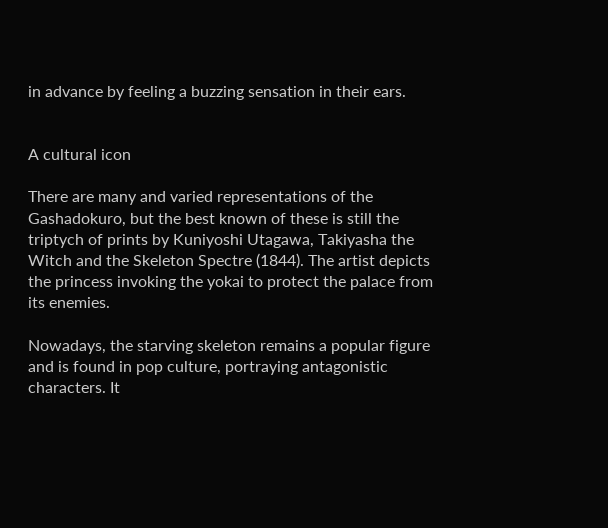in advance by feeling a buzzing sensation in their ears.


A cultural icon

There are many and varied representations of the Gashadokuro, but the best known of these is still the triptych of prints by Kuniyoshi Utagawa, Takiyasha the Witch and the Skeleton Spectre (1844). The artist depicts the princess invoking the yokai to protect the palace from its enemies.

Nowadays, the starving skeleton remains a popular figure and is found in pop culture, portraying antagonistic characters. It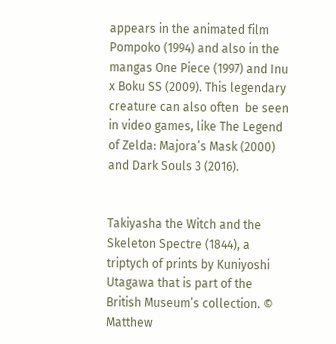appears in the animated film Pompoko (1994) and also in the mangas One Piece (1997) and Inu x Boku SS (2009). This legendary creature can also often  be seen in video games, like The Legend of Zelda: Majora’s Mask (2000) and Dark Souls 3 (2016).


Takiyasha the Witch and the Skeleton Spectre (1844), a triptych of prints by Kuniyoshi Utagawa that is part of the British Museum’s collection. © Matthew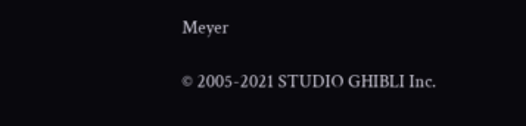Meyer

© 2005-2021 STUDIO GHIBLI Inc.